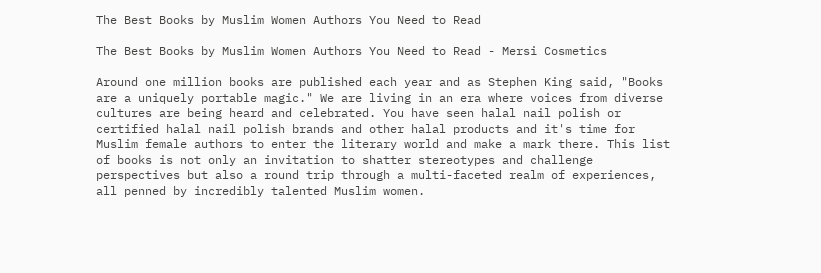The Best Books by Muslim Women Authors You Need to Read

The Best Books by Muslim Women Authors You Need to Read - Mersi Cosmetics

Around one million books are published each year and as Stephen King said, "Books are a uniquely portable magic." We are living in an era where voices from diverse cultures are being heard and celebrated. You have seen halal nail polish or certified halal nail polish brands and other halal products and it's time for Muslim female authors to enter the literary world and make a mark there. This list of books is not only an invitation to shatter stereotypes and challenge perspectives but also a round trip through a multi-faceted realm of experiences, all penned by incredibly talented Muslim women.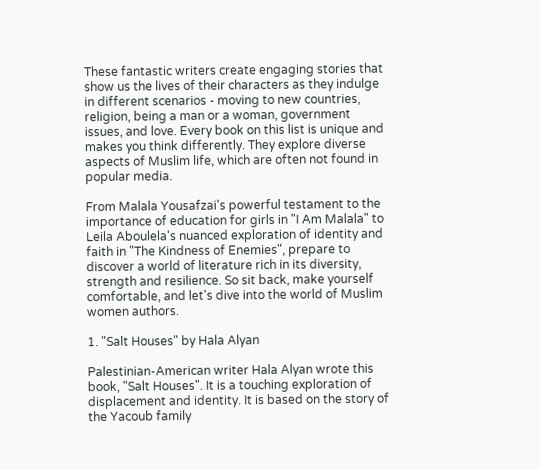These fantastic writers create engaging stories that show us the lives of their characters as they indulge in different scenarios - moving to new countries, religion, being a man or a woman, government issues, and love. Every book on this list is unique and makes you think differently. They explore diverse aspects of Muslim life, which are often not found in popular media.

From Malala Yousafzai's powerful testament to the importance of education for girls in "I Am Malala" to Leila Aboulela's nuanced exploration of identity and faith in "The Kindness of Enemies", prepare to discover a world of literature rich in its diversity, strength and resilience. So sit back, make yourself comfortable, and let's dive into the world of Muslim women authors.

1. "Salt Houses" by Hala Alyan

Palestinian-American writer Hala Alyan wrote this book, "Salt Houses". It is a touching exploration of displacement and identity. It is based on the story of the Yacoub family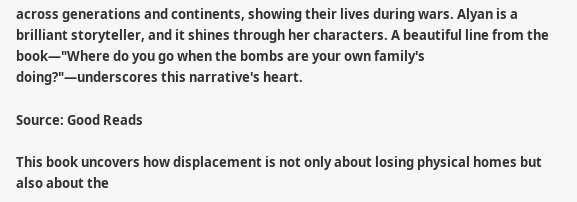across generations and continents, showing their lives during wars. Alyan is a brilliant storyteller, and it shines through her characters. A beautiful line from the book—"Where do you go when the bombs are your own family's doing?"—underscores this narrative's heart.

Source: Good Reads

This book uncovers how displacement is not only about losing physical homes but also about the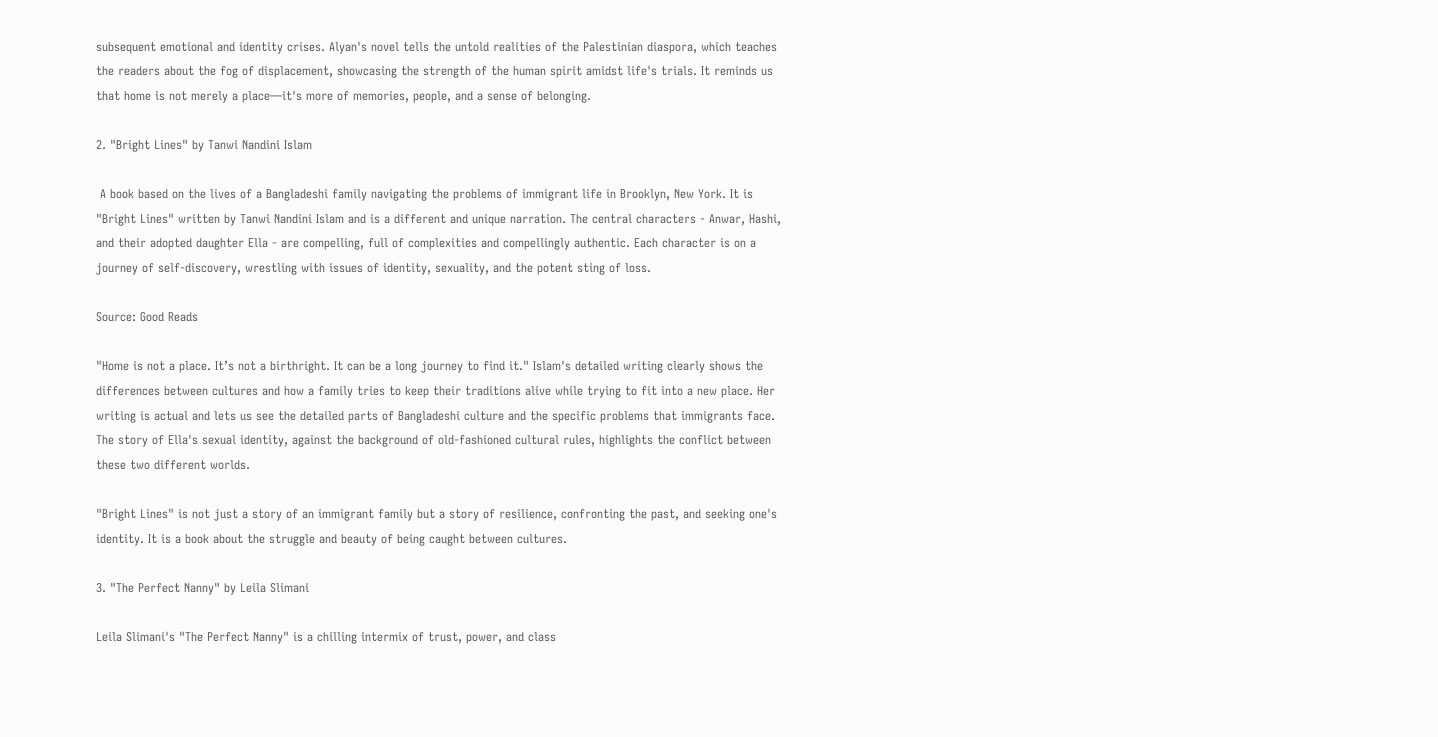subsequent emotional and identity crises. Alyan's novel tells the untold realities of the Palestinian diaspora, which teaches the readers about the fog of displacement, showcasing the strength of the human spirit amidst life's trials. It reminds us that home is not merely a place—it's more of memories, people, and a sense of belonging.

2. "Bright Lines" by Tanwi Nandini Islam

 A book based on the lives of a Bangladeshi family navigating the problems of immigrant life in Brooklyn, New York. It is "Bright Lines" written by Tanwi Nandini Islam and is a different and unique narration. The central characters - Anwar, Hashi, and their adopted daughter Ella - are compelling, full of complexities and compellingly authentic. Each character is on a journey of self-discovery, wrestling with issues of identity, sexuality, and the potent sting of loss.

Source: Good Reads

"Home is not a place. It’s not a birthright. It can be a long journey to find it." Islam's detailed writing clearly shows the differences between cultures and how a family tries to keep their traditions alive while trying to fit into a new place. Her writing is actual and lets us see the detailed parts of Bangladeshi culture and the specific problems that immigrants face. The story of Ella's sexual identity, against the background of old-fashioned cultural rules, highlights the conflict between these two different worlds.

"Bright Lines" is not just a story of an immigrant family but a story of resilience, confronting the past, and seeking one's identity. It is a book about the struggle and beauty of being caught between cultures.

3. "The Perfect Nanny" by Leila Slimani

Leila Slimani's "The Perfect Nanny" is a chilling intermix of trust, power, and class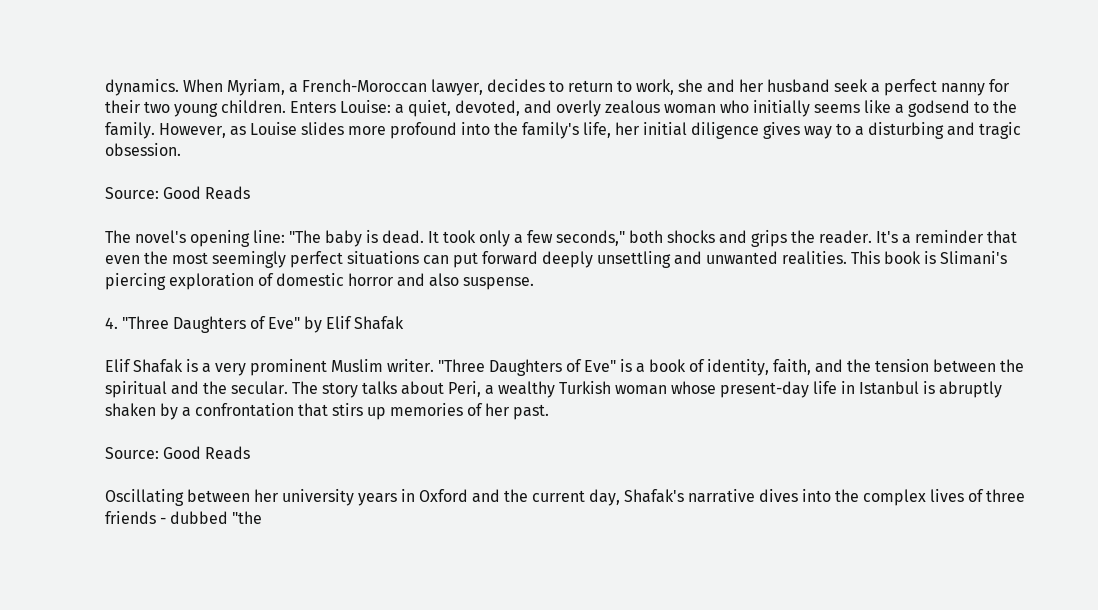dynamics. When Myriam, a French-Moroccan lawyer, decides to return to work, she and her husband seek a perfect nanny for their two young children. Enters Louise: a quiet, devoted, and overly zealous woman who initially seems like a godsend to the family. However, as Louise slides more profound into the family's life, her initial diligence gives way to a disturbing and tragic obsession.

Source: Good Reads

The novel's opening line: "The baby is dead. It took only a few seconds," both shocks and grips the reader. It's a reminder that even the most seemingly perfect situations can put forward deeply unsettling and unwanted realities. This book is Slimani's piercing exploration of domestic horror and also suspense.

4. "Three Daughters of Eve" by Elif Shafak

Elif Shafak is a very prominent Muslim writer. "Three Daughters of Eve" is a book of identity, faith, and the tension between the spiritual and the secular. The story talks about Peri, a wealthy Turkish woman whose present-day life in Istanbul is abruptly shaken by a confrontation that stirs up memories of her past.

Source: Good Reads

Oscillating between her university years in Oxford and the current day, Shafak's narrative dives into the complex lives of three friends - dubbed "the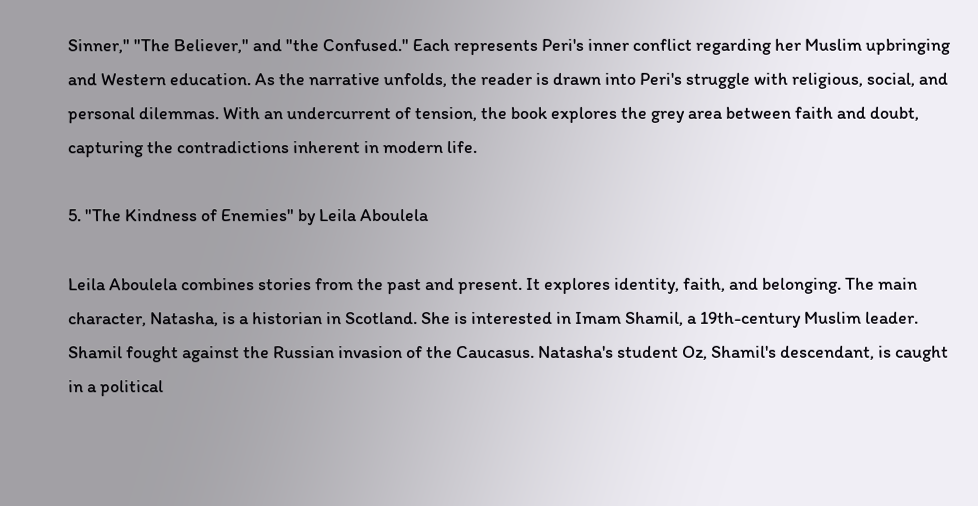Sinner," "The Believer," and "the Confused." Each represents Peri's inner conflict regarding her Muslim upbringing and Western education. As the narrative unfolds, the reader is drawn into Peri's struggle with religious, social, and personal dilemmas. With an undercurrent of tension, the book explores the grey area between faith and doubt, capturing the contradictions inherent in modern life.

5. "The Kindness of Enemies" by Leila Aboulela

Leila Aboulela combines stories from the past and present. It explores identity, faith, and belonging. The main character, Natasha, is a historian in Scotland. She is interested in Imam Shamil, a 19th-century Muslim leader. Shamil fought against the Russian invasion of the Caucasus. Natasha's student Oz, Shamil's descendant, is caught in a political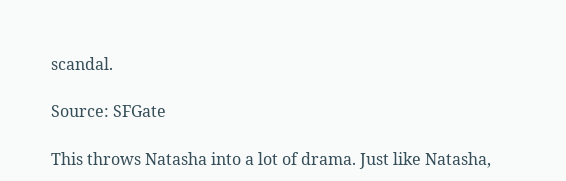scandal.

Source: SFGate

This throws Natasha into a lot of drama. Just like Natasha,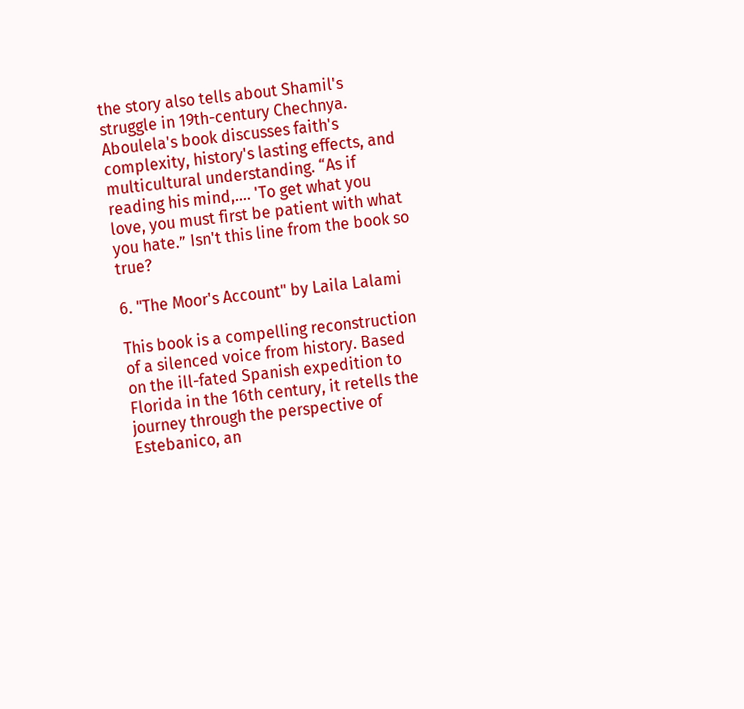the story also tells about Shamil's struggle in 19th-century Chechnya. Aboulela's book discusses faith's complexity, history's lasting effects, and multicultural understanding. “As if reading his mind,.... 'To get what you love, you must first be patient with what you hate.” Isn't this line from the book so true?

6. "The Moor's Account" by Laila Lalami

This book is a compelling reconstruction of a silenced voice from history. Based on the ill-fated Spanish expedition to Florida in the 16th century, it retells the journey through the perspective of Estebanico, an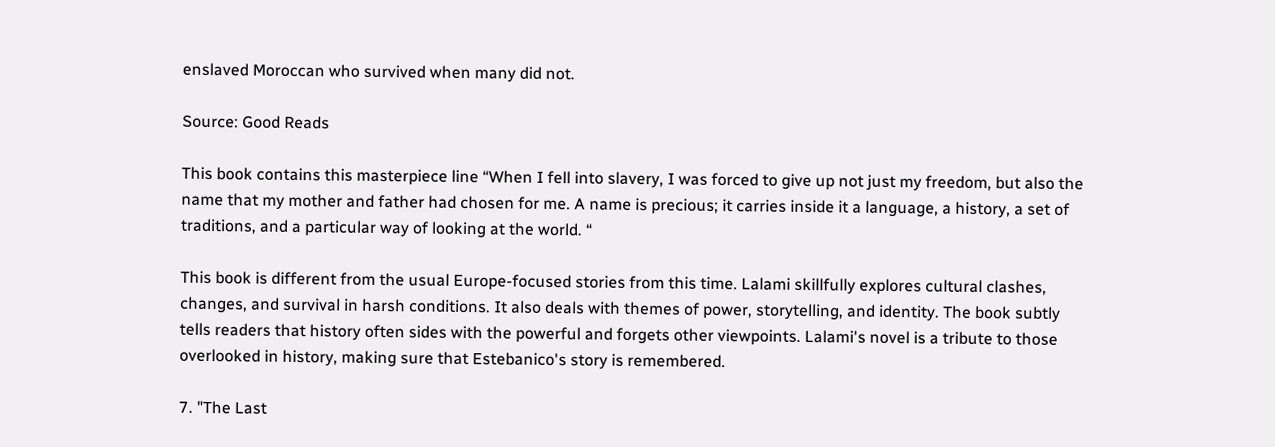enslaved Moroccan who survived when many did not.

Source: Good Reads

This book contains this masterpiece line “When I fell into slavery, I was forced to give up not just my freedom, but also the name that my mother and father had chosen for me. A name is precious; it carries inside it a language, a history, a set of traditions, and a particular way of looking at the world. “

This book is different from the usual Europe-focused stories from this time. Lalami skillfully explores cultural clashes, changes, and survival in harsh conditions. It also deals with themes of power, storytelling, and identity. The book subtly tells readers that history often sides with the powerful and forgets other viewpoints. Lalami's novel is a tribute to those overlooked in history, making sure that Estebanico's story is remembered.

7. "The Last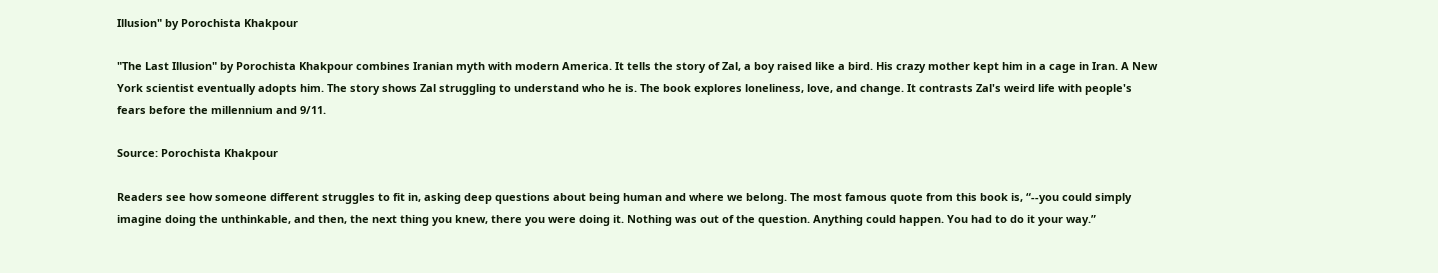Illusion" by Porochista Khakpour

"The Last Illusion" by Porochista Khakpour combines Iranian myth with modern America. It tells the story of Zal, a boy raised like a bird. His crazy mother kept him in a cage in Iran. A New York scientist eventually adopts him. The story shows Zal struggling to understand who he is. The book explores loneliness, love, and change. It contrasts Zal's weird life with people's fears before the millennium and 9/11.

Source: Porochista Khakpour

Readers see how someone different struggles to fit in, asking deep questions about being human and where we belong. The most famous quote from this book is, “--you could simply imagine doing the unthinkable, and then, the next thing you knew, there you were doing it. Nothing was out of the question. Anything could happen. You had to do it your way.”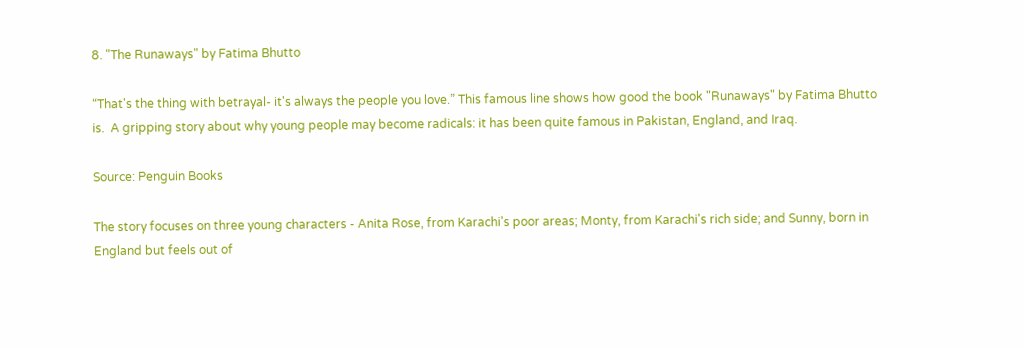8. "The Runaways" by Fatima Bhutto

“That's the thing with betrayal- it's always the people you love.” This famous line shows how good the book "Runaways" by Fatima Bhutto is.  A gripping story about why young people may become radicals: it has been quite famous in Pakistan, England, and Iraq.

Source: Penguin Books

The story focuses on three young characters - Anita Rose, from Karachi's poor areas; Monty, from Karachi's rich side; and Sunny, born in England but feels out of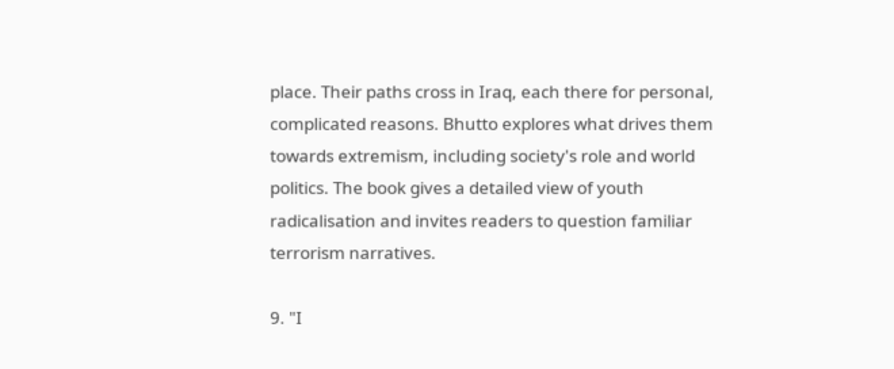place. Their paths cross in Iraq, each there for personal, complicated reasons. Bhutto explores what drives them towards extremism, including society's role and world politics. The book gives a detailed view of youth radicalisation and invites readers to question familiar terrorism narratives.

9. "I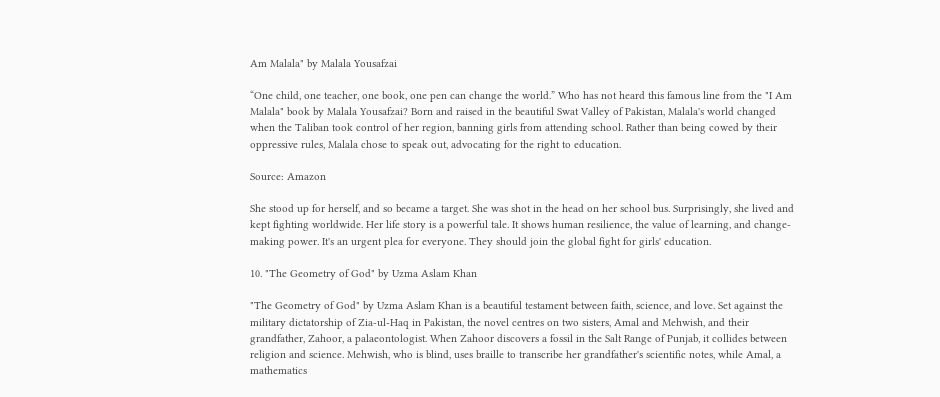Am Malala" by Malala Yousafzai

“One child, one teacher, one book, one pen can change the world.” Who has not heard this famous line from the "I Am Malala" book by Malala Yousafzai? Born and raised in the beautiful Swat Valley of Pakistan, Malala's world changed when the Taliban took control of her region, banning girls from attending school. Rather than being cowed by their oppressive rules, Malala chose to speak out, advocating for the right to education.

Source: Amazon

She stood up for herself, and so became a target. She was shot in the head on her school bus. Surprisingly, she lived and kept fighting worldwide. Her life story is a powerful tale. It shows human resilience, the value of learning, and change-making power. It's an urgent plea for everyone. They should join the global fight for girls' education.

10. "The Geometry of God" by Uzma Aslam Khan

"The Geometry of God" by Uzma Aslam Khan is a beautiful testament between faith, science, and love. Set against the military dictatorship of Zia-ul-Haq in Pakistan, the novel centres on two sisters, Amal and Mehwish, and their grandfather, Zahoor, a palaeontologist. When Zahoor discovers a fossil in the Salt Range of Punjab, it collides between religion and science. Mehwish, who is blind, uses braille to transcribe her grandfather's scientific notes, while Amal, a mathematics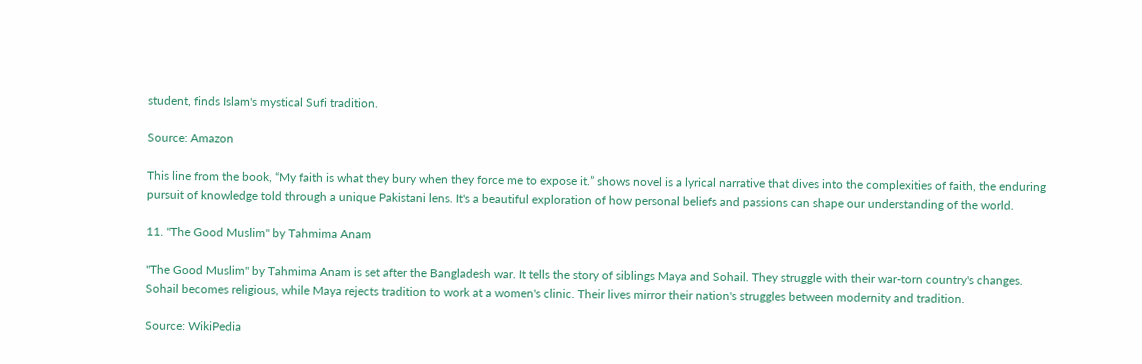student, finds Islam's mystical Sufi tradition.

Source: Amazon

This line from the book, “My faith is what they bury when they force me to expose it.” shows novel is a lyrical narrative that dives into the complexities of faith, the enduring pursuit of knowledge told through a unique Pakistani lens. It's a beautiful exploration of how personal beliefs and passions can shape our understanding of the world.

11. "The Good Muslim" by Tahmima Anam

"The Good Muslim" by Tahmima Anam is set after the Bangladesh war. It tells the story of siblings Maya and Sohail. They struggle with their war-torn country's changes. Sohail becomes religious, while Maya rejects tradition to work at a women's clinic. Their lives mirror their nation's struggles between modernity and tradition.

Source: WikiPedia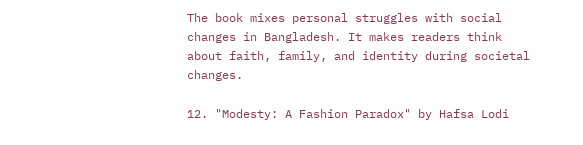The book mixes personal struggles with social changes in Bangladesh. It makes readers think about faith, family, and identity during societal changes.

12. "Modesty: A Fashion Paradox" by Hafsa Lodi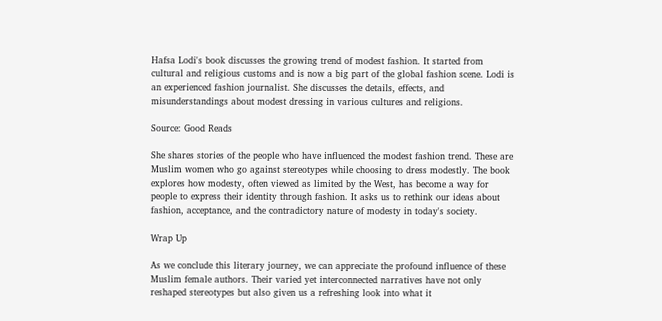Hafsa Lodi's book discusses the growing trend of modest fashion. It started from cultural and religious customs and is now a big part of the global fashion scene. Lodi is an experienced fashion journalist. She discusses the details, effects, and misunderstandings about modest dressing in various cultures and religions.

Source: Good Reads

She shares stories of the people who have influenced the modest fashion trend. These are Muslim women who go against stereotypes while choosing to dress modestly. The book explores how modesty, often viewed as limited by the West, has become a way for people to express their identity through fashion. It asks us to rethink our ideas about fashion, acceptance, and the contradictory nature of modesty in today's society.

Wrap Up

As we conclude this literary journey, we can appreciate the profound influence of these Muslim female authors. Their varied yet interconnected narratives have not only reshaped stereotypes but also given us a refreshing look into what it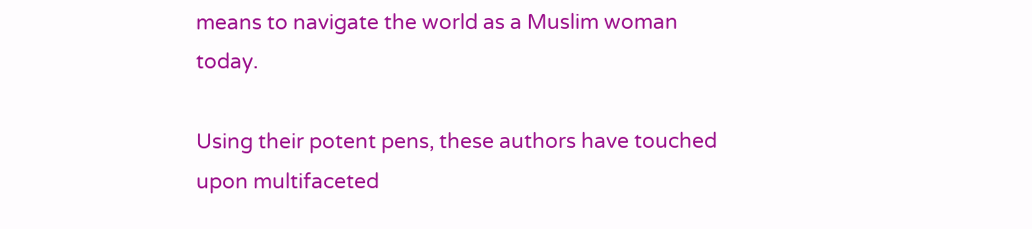means to navigate the world as a Muslim woman today.

Using their potent pens, these authors have touched upon multifaceted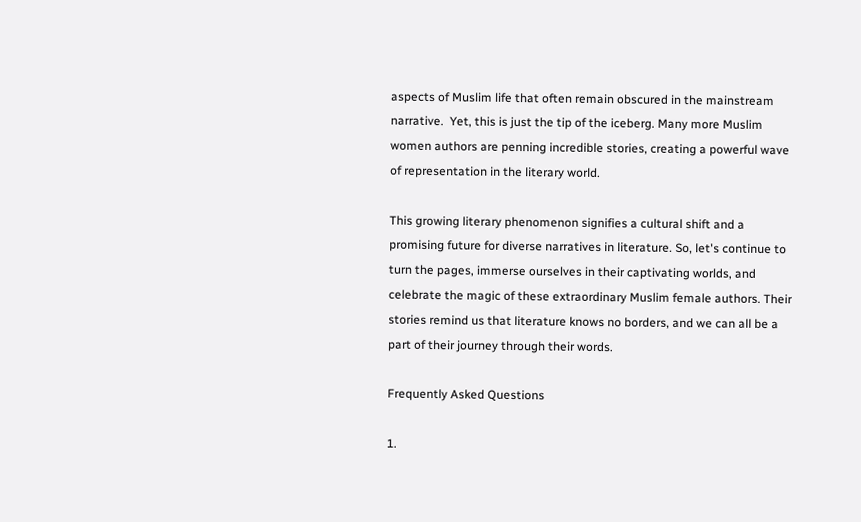aspects of Muslim life that often remain obscured in the mainstream narrative.  Yet, this is just the tip of the iceberg. Many more Muslim women authors are penning incredible stories, creating a powerful wave of representation in the literary world.

This growing literary phenomenon signifies a cultural shift and a promising future for diverse narratives in literature. So, let's continue to turn the pages, immerse ourselves in their captivating worlds, and celebrate the magic of these extraordinary Muslim female authors. Their stories remind us that literature knows no borders, and we can all be a part of their journey through their words.

Frequently Asked Questions

1.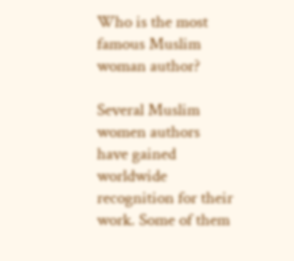Who is the most famous Muslim woman author?

Several Muslim women authors have gained worldwide recognition for their work. Some of them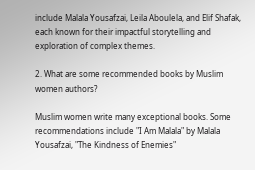include Malala Yousafzai, Leila Aboulela, and Elif Shafak, each known for their impactful storytelling and exploration of complex themes.

2. What are some recommended books by Muslim women authors?

Muslim women write many exceptional books. Some recommendations include "I Am Malala" by Malala Yousafzai, "The Kindness of Enemies"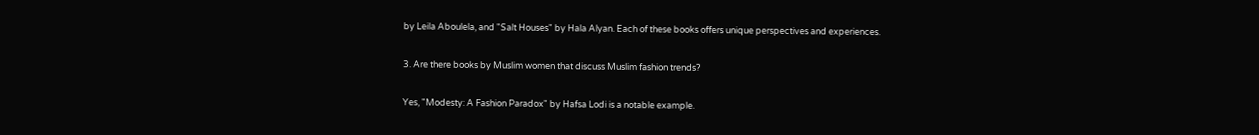by Leila Aboulela, and "Salt Houses" by Hala Alyan. Each of these books offers unique perspectives and experiences.

3. Are there books by Muslim women that discuss Muslim fashion trends?

Yes, "Modesty: A Fashion Paradox" by Hafsa Lodi is a notable example.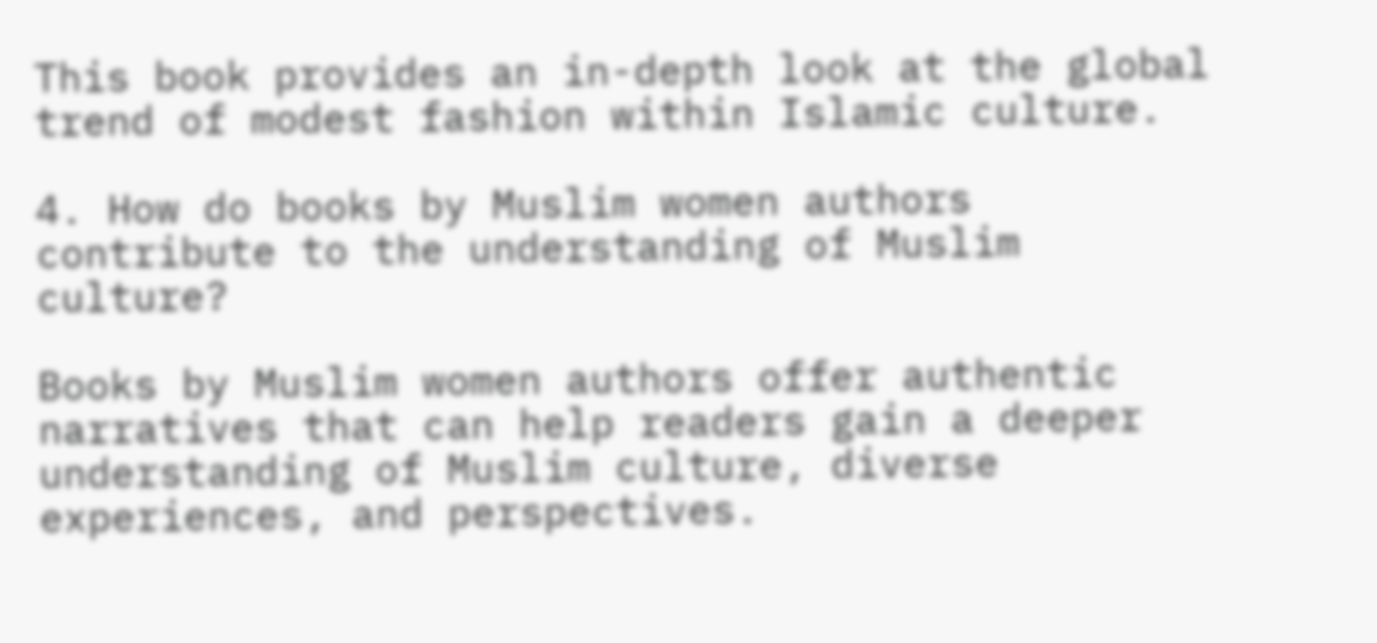This book provides an in-depth look at the global trend of modest fashion within Islamic culture.

4. How do books by Muslim women authors contribute to the understanding of Muslim culture?

Books by Muslim women authors offer authentic narratives that can help readers gain a deeper understanding of Muslim culture, diverse experiences, and perspectives.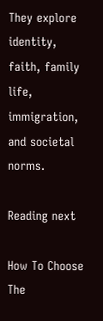They explore identity, faith, family life, immigration, and societal norms.

Reading next

How To Choose The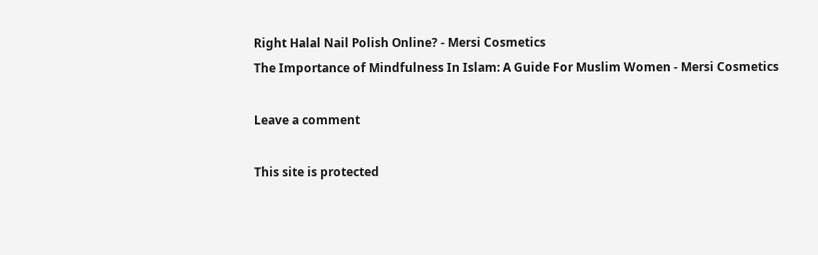Right Halal Nail Polish Online? - Mersi Cosmetics
The Importance of Mindfulness In Islam: A Guide For Muslim Women - Mersi Cosmetics

Leave a comment

This site is protected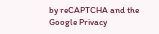by reCAPTCHA and the Google Privacy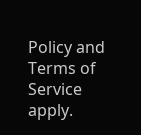Policy and Terms of Service apply.